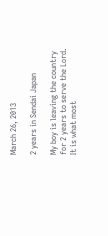March 26, 2013

2 years in Sendai Japan

My boy is leaving the country for 2 years to serve the Lord.  It is what most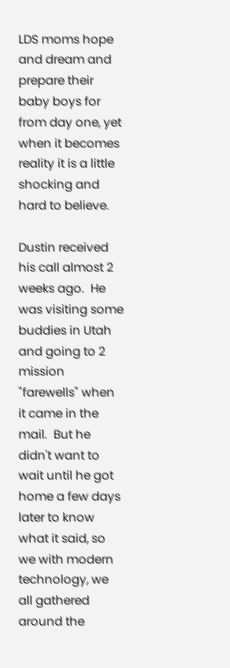LDS moms hope and dream and prepare their baby boys for from day one, yet when it becomes reality it is a little shocking and hard to believe.

Dustin received his call almost 2 weeks ago.  He was visiting some buddies in Utah and going to 2 mission "farewells" when it came in the mail.  But he didn't want to wait until he got home a few days later to know what it said, so we with modern technology, we all gathered around the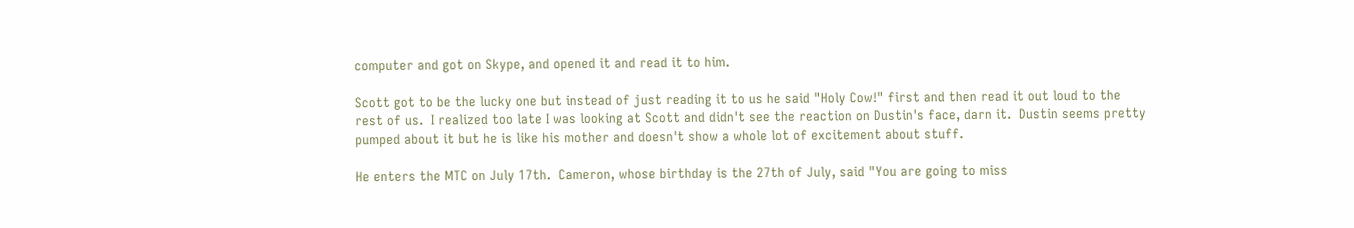computer and got on Skype, and opened it and read it to him.

Scott got to be the lucky one but instead of just reading it to us he said "Holy Cow!" first and then read it out loud to the rest of us.  I realized too late I was looking at Scott and didn't see the reaction on Dustin's face, darn it.  Dustin seems pretty pumped about it but he is like his mother and doesn't show a whole lot of excitement about stuff.

He enters the MTC on July 17th.  Cameron, whose birthday is the 27th of July, said "You are going to miss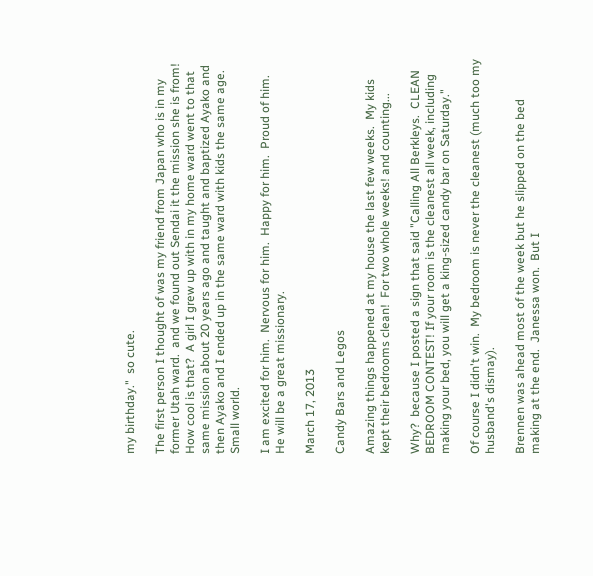my birthday."  so cute.

The first person I thought of was my friend from Japan who is in my former Utah ward.  and we found out Sendai it the mission she is from! How cool is that?  A girl I grew up with in my home ward went to that same mission about 20 years ago and taught and baptized Ayako and then Ayako and I ended up in the same ward with kids the same age.  Small world.

I am excited for him.  Nervous for him.  Happy for him.  Proud of him.  He will be a great missionary.

March 17, 2013

Candy Bars and Legos

Amazing things happened at my house the last few weeks.  My kids kept their bedrooms clean!  For two whole weeks! and counting...

Why?  because I posted a sign that said "Calling All Berkleys.  CLEAN BEDROOM CONTEST! If your room is the cleanest all week, including making your bed, you will get a king-sized candy bar on Saturday."

Of course I didn't win.  My bedroom is never the cleanest (much too my husband's dismay).

Brennen was ahead most of the week but he slipped on the bed making at the end.  Janessa won.  But I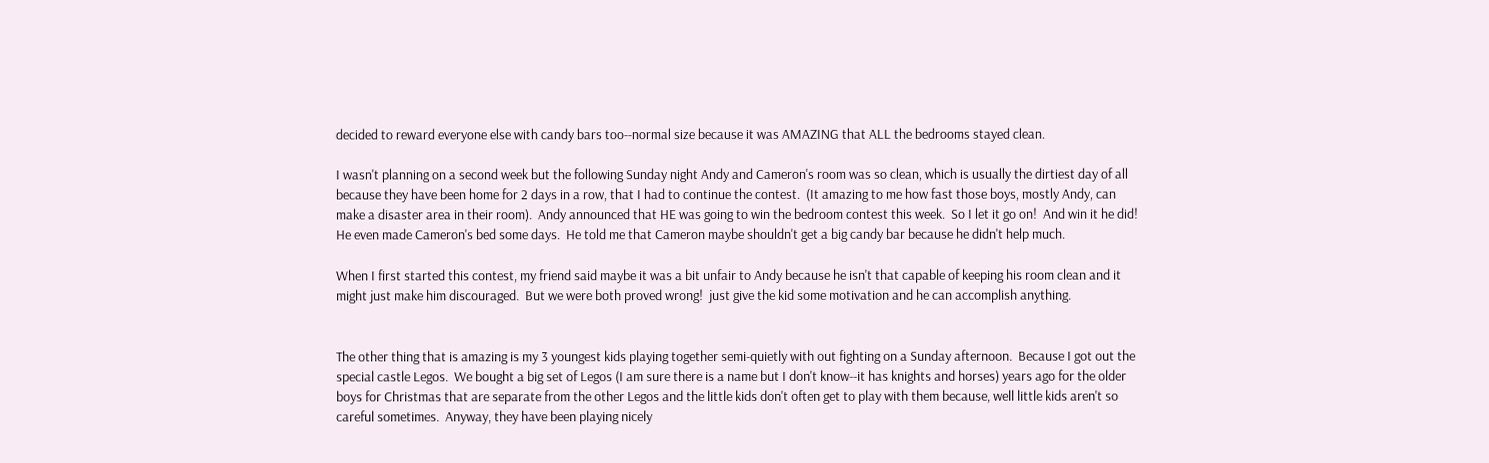decided to reward everyone else with candy bars too--normal size because it was AMAZING that ALL the bedrooms stayed clean.

I wasn't planning on a second week but the following Sunday night Andy and Cameron's room was so clean, which is usually the dirtiest day of all because they have been home for 2 days in a row, that I had to continue the contest.  (It amazing to me how fast those boys, mostly Andy, can make a disaster area in their room).  Andy announced that HE was going to win the bedroom contest this week.  So I let it go on!  And win it he did!  He even made Cameron's bed some days.  He told me that Cameron maybe shouldn't get a big candy bar because he didn't help much.

When I first started this contest, my friend said maybe it was a bit unfair to Andy because he isn't that capable of keeping his room clean and it might just make him discouraged.  But we were both proved wrong!  just give the kid some motivation and he can accomplish anything.


The other thing that is amazing is my 3 youngest kids playing together semi-quietly with out fighting on a Sunday afternoon.  Because I got out the special castle Legos.  We bought a big set of Legos (I am sure there is a name but I don't know--it has knights and horses) years ago for the older boys for Christmas that are separate from the other Legos and the little kids don't often get to play with them because, well little kids aren't so careful sometimes.  Anyway, they have been playing nicely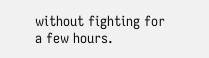without fighting for a few hours.